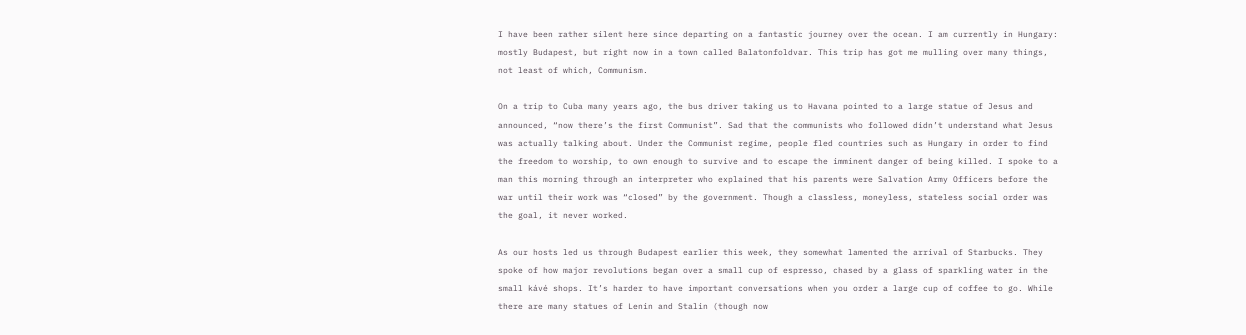I have been rather silent here since departing on a fantastic journey over the ocean. I am currently in Hungary: mostly Budapest, but right now in a town called Balatonfoldvar. This trip has got me mulling over many things, not least of which, Communism.

On a trip to Cuba many years ago, the bus driver taking us to Havana pointed to a large statue of Jesus and announced, “now there’s the first Communist”. Sad that the communists who followed didn’t understand what Jesus was actually talking about. Under the Communist regime, people fled countries such as Hungary in order to find the freedom to worship, to own enough to survive and to escape the imminent danger of being killed. I spoke to a man this morning through an interpreter who explained that his parents were Salvation Army Officers before the war until their work was “closed” by the government. Though a classless, moneyless, stateless social order was the goal, it never worked.

As our hosts led us through Budapest earlier this week, they somewhat lamented the arrival of Starbucks. They spoke of how major revolutions began over a small cup of espresso, chased by a glass of sparkling water in the small kávé shops. It’s harder to have important conversations when you order a large cup of coffee to go. While there are many statues of Lenin and Stalin (though now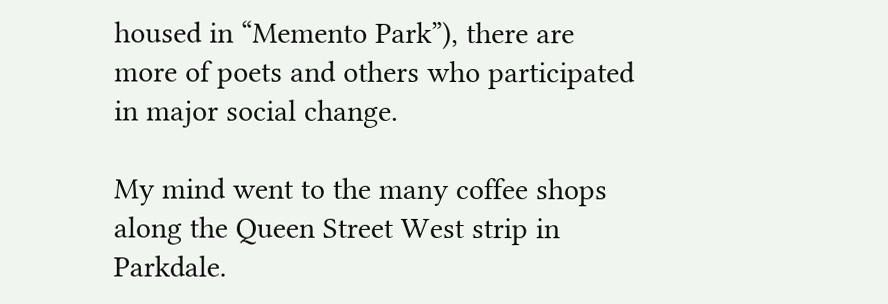housed in “Memento Park”), there are more of poets and others who participated in major social change.

My mind went to the many coffee shops along the Queen Street West strip in Parkdale.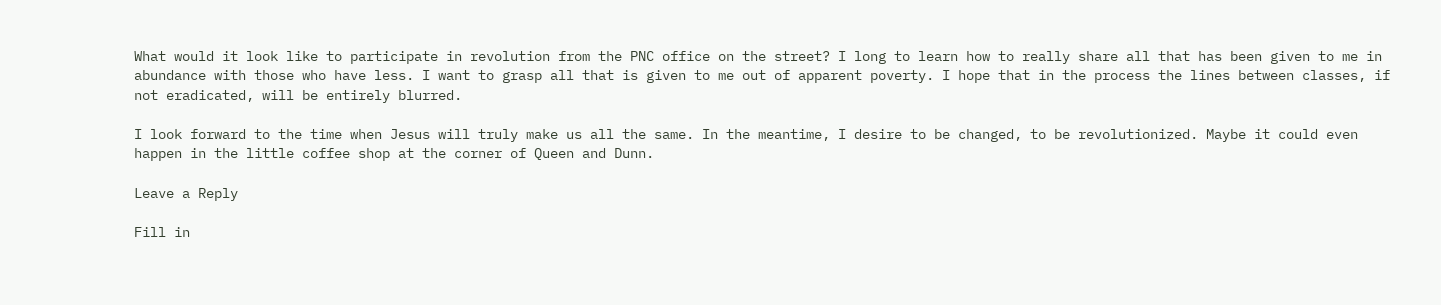What would it look like to participate in revolution from the PNC office on the street? I long to learn how to really share all that has been given to me in abundance with those who have less. I want to grasp all that is given to me out of apparent poverty. I hope that in the process the lines between classes, if not eradicated, will be entirely blurred.

I look forward to the time when Jesus will truly make us all the same. In the meantime, I desire to be changed, to be revolutionized. Maybe it could even happen in the little coffee shop at the corner of Queen and Dunn.

Leave a Reply

Fill in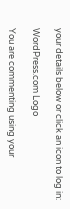your details below or click an icon to log in:

WordPress.com Logo

You are commenting using your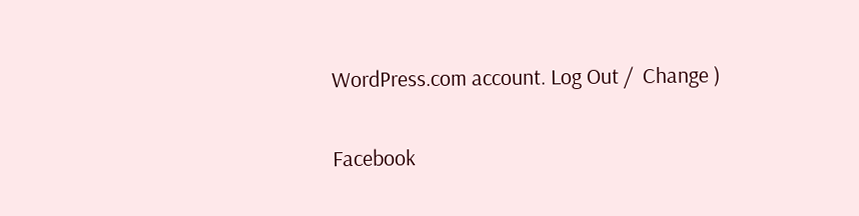WordPress.com account. Log Out /  Change )

Facebook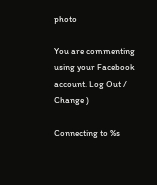photo

You are commenting using your Facebook account. Log Out /  Change )

Connecting to %s